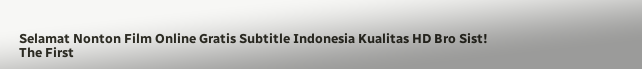Selamat Nonton Film Online Gratis Subtitle Indonesia Kualitas HD Bro Sist!
The First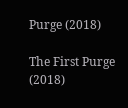Purge (2018)

The First Purge (2018)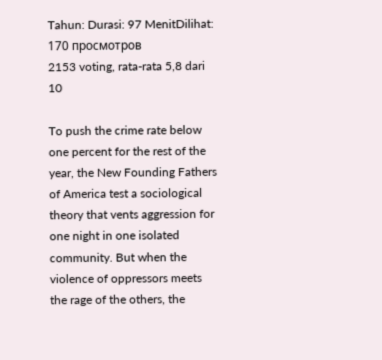Tahun: Durasi: 97 MenitDilihat: 170 просмотров
2153 voting, rata-rata 5,8 dari 10

To push the crime rate below one percent for the rest of the year, the New Founding Fathers of America test a sociological theory that vents aggression for one night in one isolated community. But when the violence of oppressors meets the rage of the others, the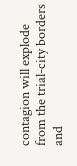contagion will explode from the trial-city borders and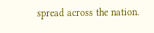spread across the nation.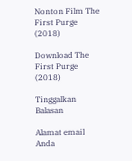Nonton Film The First Purge (2018)

Download The First Purge (2018)

Tinggalkan Balasan

Alamat email Anda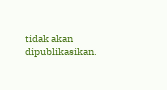tidak akan dipublikasikan.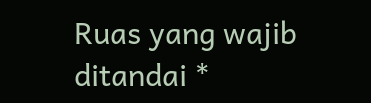Ruas yang wajib ditandai *